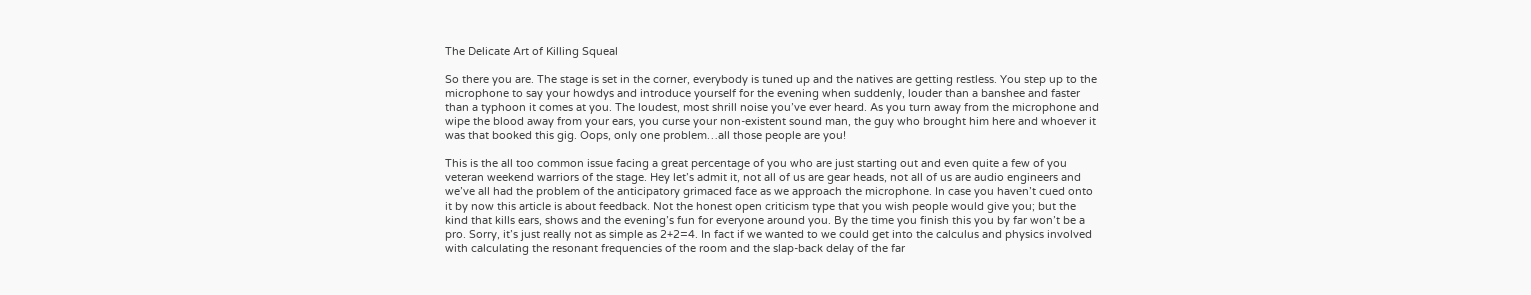The Delicate Art of Killing Squeal

So there you are. The stage is set in the corner, everybody is tuned up and the natives are getting restless. You step up to the microphone to say your howdys and introduce yourself for the evening when suddenly, louder than a banshee and faster than a typhoon it comes at you. The loudest, most shrill noise you’ve ever heard. As you turn away from the microphone and wipe the blood away from your ears, you curse your non-existent sound man, the guy who brought him here and whoever it was that booked this gig. Oops, only one problem…all those people are you!

This is the all too common issue facing a great percentage of you who are just starting out and even quite a few of you veteran weekend warriors of the stage. Hey let’s admit it, not all of us are gear heads, not all of us are audio engineers and we’ve all had the problem of the anticipatory grimaced face as we approach the microphone. In case you haven’t cued onto it by now this article is about feedback. Not the honest open criticism type that you wish people would give you; but the kind that kills ears, shows and the evening’s fun for everyone around you. By the time you finish this you by far won’t be a pro. Sorry, it’s just really not as simple as 2+2=4. In fact if we wanted to we could get into the calculus and physics involved with calculating the resonant frequencies of the room and the slap-back delay of the far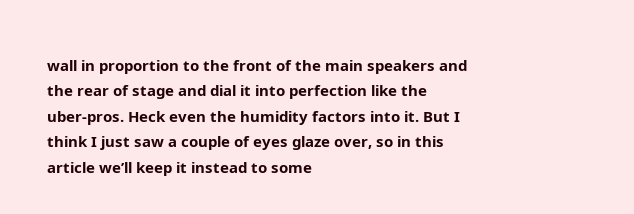wall in proportion to the front of the main speakers and the rear of stage and dial it into perfection like the uber-pros. Heck even the humidity factors into it. But I think I just saw a couple of eyes glaze over, so in this article we’ll keep it instead to some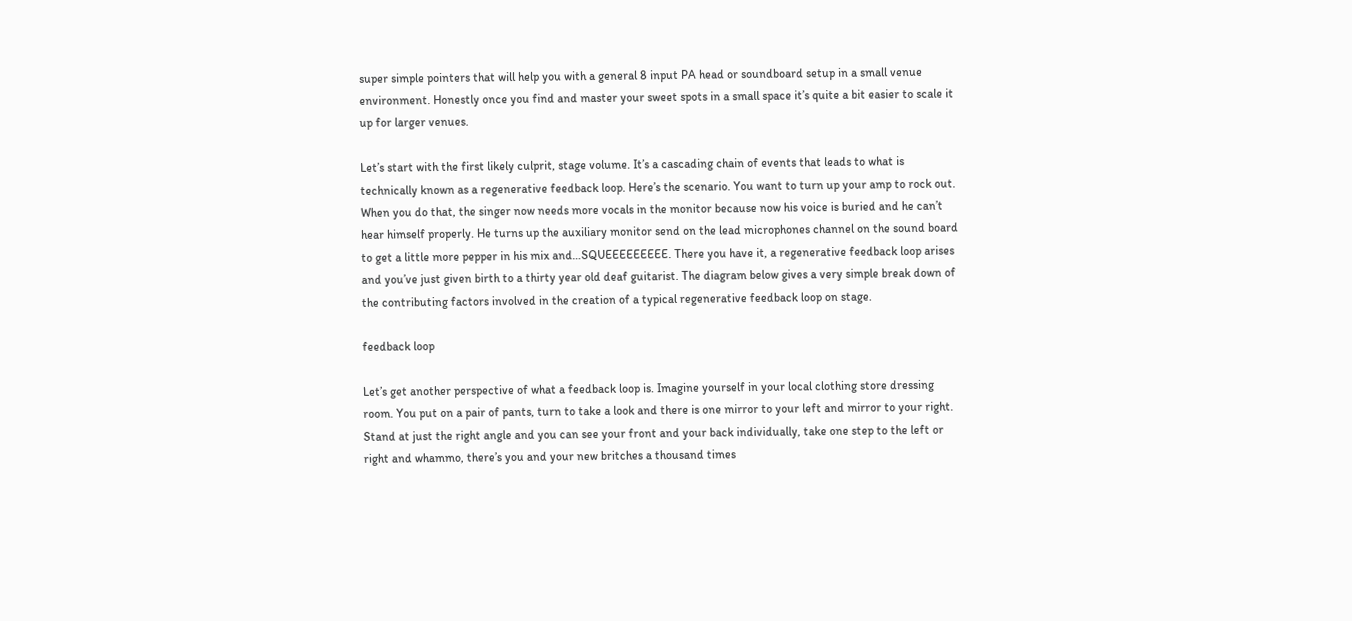super simple pointers that will help you with a general 8 input PA head or soundboard setup in a small venue environment. Honestly once you find and master your sweet spots in a small space it’s quite a bit easier to scale it up for larger venues.

Let’s start with the first likely culprit, stage volume. It’s a cascading chain of events that leads to what is technically known as a regenerative feedback loop. Here’s the scenario. You want to turn up your amp to rock out. When you do that, the singer now needs more vocals in the monitor because now his voice is buried and he can’t hear himself properly. He turns up the auxiliary monitor send on the lead microphones channel on the sound board to get a little more pepper in his mix and…SQUEEEEEEEEE. There you have it, a regenerative feedback loop arises and you’ve just given birth to a thirty year old deaf guitarist. The diagram below gives a very simple break down of the contributing factors involved in the creation of a typical regenerative feedback loop on stage.

feedback loop

Let’s get another perspective of what a feedback loop is. Imagine yourself in your local clothing store dressing room. You put on a pair of pants, turn to take a look and there is one mirror to your left and mirror to your right. Stand at just the right angle and you can see your front and your back individually, take one step to the left or right and whammo, there’s you and your new britches a thousand times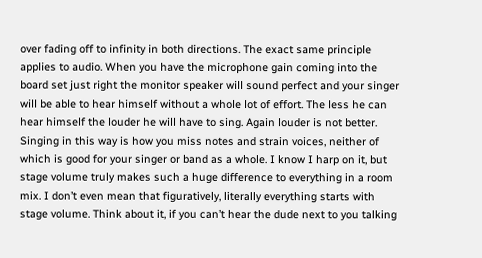over fading off to infinity in both directions. The exact same principle applies to audio. When you have the microphone gain coming into the board set just right the monitor speaker will sound perfect and your singer will be able to hear himself without a whole lot of effort. The less he can hear himself the louder he will have to sing. Again louder is not better. Singing in this way is how you miss notes and strain voices, neither of which is good for your singer or band as a whole. I know I harp on it, but stage volume truly makes such a huge difference to everything in a room mix. I don’t even mean that figuratively, literally everything starts with stage volume. Think about it, if you can’t hear the dude next to you talking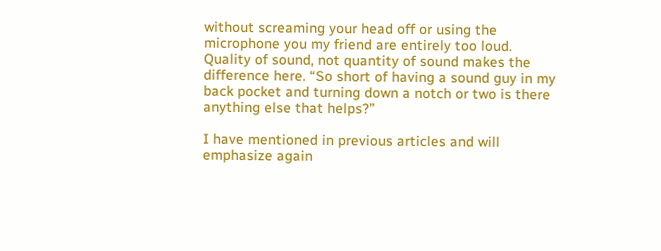without screaming your head off or using the microphone you my friend are entirely too loud. Quality of sound, not quantity of sound makes the difference here. “So short of having a sound guy in my back pocket and turning down a notch or two is there anything else that helps?”

I have mentioned in previous articles and will emphasize again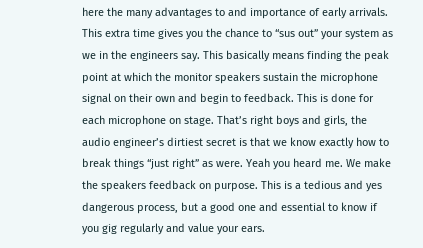here the many advantages to and importance of early arrivals. This extra time gives you the chance to “sus out” your system as we in the engineers say. This basically means finding the peak point at which the monitor speakers sustain the microphone signal on their own and begin to feedback. This is done for each microphone on stage. That’s right boys and girls, the audio engineer’s dirtiest secret is that we know exactly how to break things “just right” as were. Yeah you heard me. We make the speakers feedback on purpose. This is a tedious and yes dangerous process, but a good one and essential to know if you gig regularly and value your ears.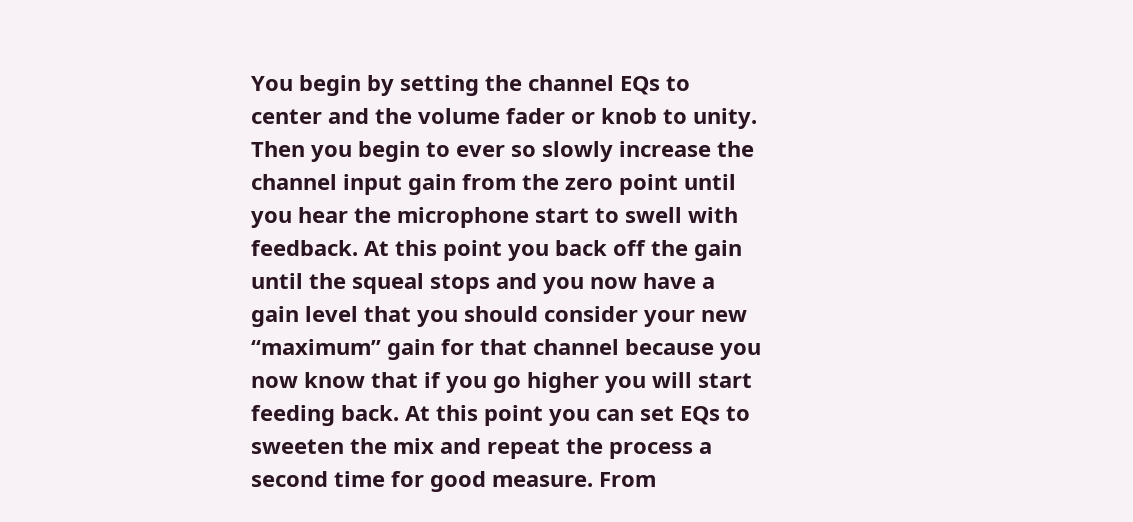You begin by setting the channel EQs to center and the volume fader or knob to unity. Then you begin to ever so slowly increase the channel input gain from the zero point until you hear the microphone start to swell with feedback. At this point you back off the gain until the squeal stops and you now have a gain level that you should consider your new “maximum” gain for that channel because you now know that if you go higher you will start feeding back. At this point you can set EQs to sweeten the mix and repeat the process a second time for good measure. From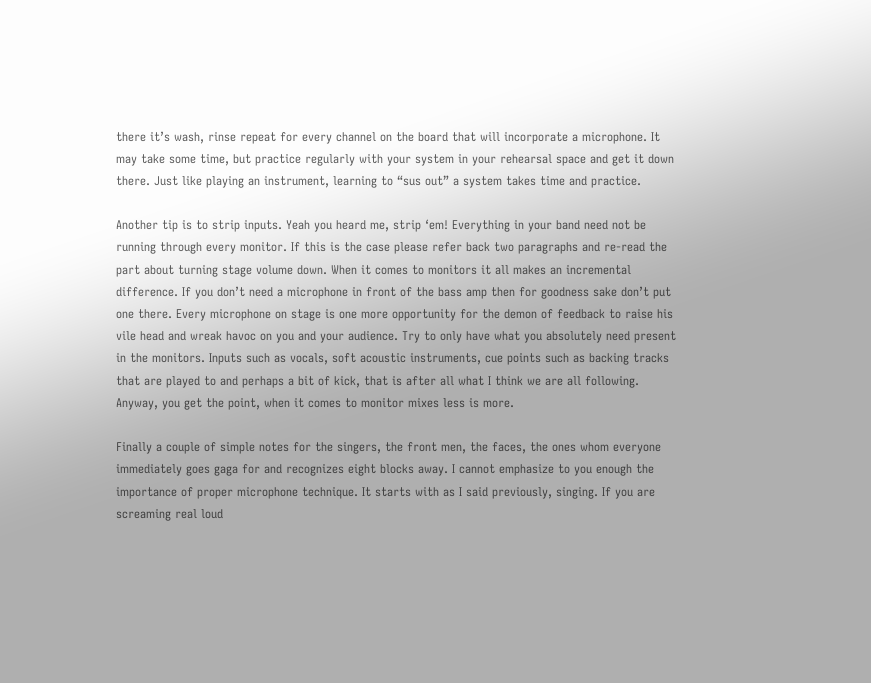there it’s wash, rinse repeat for every channel on the board that will incorporate a microphone. It may take some time, but practice regularly with your system in your rehearsal space and get it down there. Just like playing an instrument, learning to “sus out” a system takes time and practice.

Another tip is to strip inputs. Yeah you heard me, strip ‘em! Everything in your band need not be running through every monitor. If this is the case please refer back two paragraphs and re-read the part about turning stage volume down. When it comes to monitors it all makes an incremental difference. If you don’t need a microphone in front of the bass amp then for goodness sake don’t put one there. Every microphone on stage is one more opportunity for the demon of feedback to raise his vile head and wreak havoc on you and your audience. Try to only have what you absolutely need present in the monitors. Inputs such as vocals, soft acoustic instruments, cue points such as backing tracks that are played to and perhaps a bit of kick, that is after all what I think we are all following. Anyway, you get the point, when it comes to monitor mixes less is more.

Finally a couple of simple notes for the singers, the front men, the faces, the ones whom everyone immediately goes gaga for and recognizes eight blocks away. I cannot emphasize to you enough the importance of proper microphone technique. It starts with as I said previously, singing. If you are screaming real loud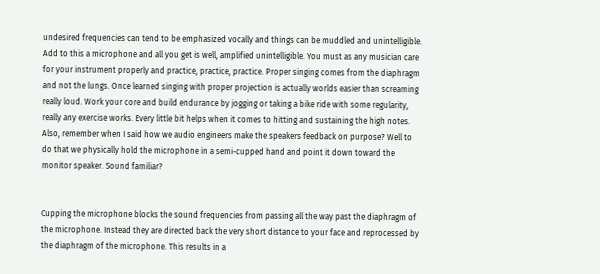undesired frequencies can tend to be emphasized vocally and things can be muddled and unintelligible. Add to this a microphone and all you get is well, amplified unintelligible. You must as any musician care for your instrument properly and practice, practice, practice. Proper singing comes from the diaphragm and not the lungs. Once learned singing with proper projection is actually worlds easier than screaming really loud. Work your core and build endurance by jogging or taking a bike ride with some regularity, really any exercise works. Every little bit helps when it comes to hitting and sustaining the high notes. Also, remember when I said how we audio engineers make the speakers feedback on purpose? Well to do that we physically hold the microphone in a semi-cupped hand and point it down toward the monitor speaker. Sound familiar?


Cupping the microphone blocks the sound frequencies from passing all the way past the diaphragm of the microphone. Instead they are directed back the very short distance to your face and reprocessed by the diaphragm of the microphone. This results in a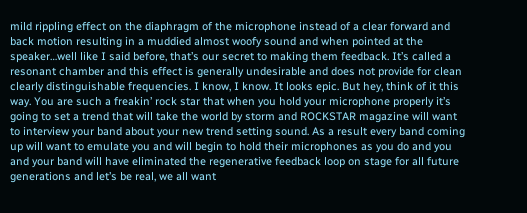mild rippling effect on the diaphragm of the microphone instead of a clear forward and back motion resulting in a muddied almost woofy sound and when pointed at the speaker…well like I said before, that’s our secret to making them feedback. It’s called a resonant chamber and this effect is generally undesirable and does not provide for clean clearly distinguishable frequencies. I know, I know. It looks epic. But hey, think of it this way. You are such a freakin’ rock star that when you hold your microphone properly it’s going to set a trend that will take the world by storm and ROCKSTAR magazine will want to interview your band about your new trend setting sound. As a result every band coming up will want to emulate you and will begin to hold their microphones as you do and you and your band will have eliminated the regenerative feedback loop on stage for all future generations and let’s be real, we all want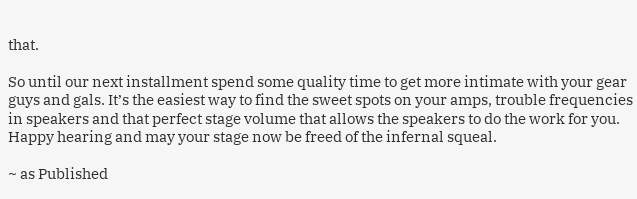that.

So until our next installment spend some quality time to get more intimate with your gear guys and gals. It’s the easiest way to find the sweet spots on your amps, trouble frequencies in speakers and that perfect stage volume that allows the speakers to do the work for you. Happy hearing and may your stage now be freed of the infernal squeal.

~ as Published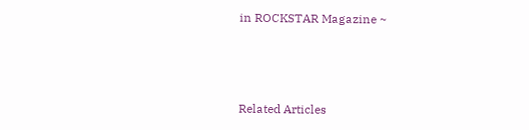in ROCKSTAR Magazine ~



Related Articles